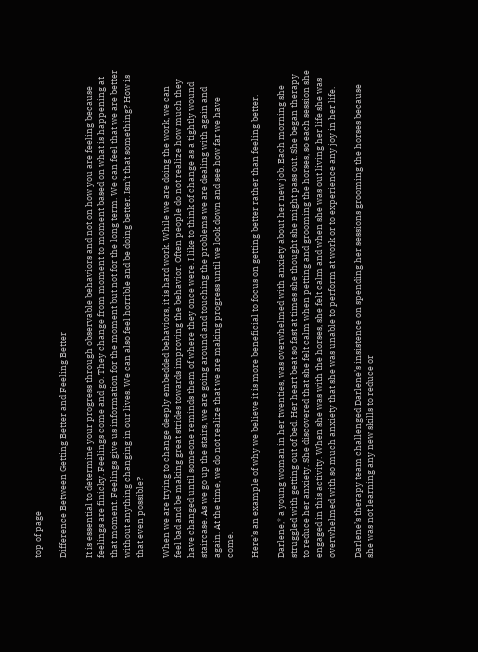top of page

Difference Between Getting Better and Feeling Better

It is essential to determine your progress through observable behaviors and not on how you are feeling because feelings are finicky. Feelings come and go. They change from moment to moment based on what is happening at that moment. Feelings give us information for the moment but not for the long term. We can feel that we are better without anything changing in our lives. We can also feel horrible and be doing better. Isn’t that something? How is that even possible?

When we are trying to change deeply embedded behaviors, it is hard work. While we are doing the work, we can feel bad and be making great strides towards improving the behavior. Often people do not realize how much they have changed until someone reminds them of where they once were. I like to think of change as a tightly wound staircase. As we go up the stairs, we are going around and touching the problems we are dealing with again and again. At the time, we do not realize that we are making progress until we look down and see how far we have come.

Here’s an example of why we believe it is more beneficial to focus on getting better rather than feeling better.

Darlene,* a young woman in her twenties, was overwhelmed with anxiety about her new job. Each morning she struggled with getting out of bed. Her heart beat so fast at times she thought she might pass out. She began therapy to reduce her anxiety. She discovered that she felt calm when petting and grooming the horses, so each session she engaged in this activity. When she was with the horses, she felt calm and when she was out living her life she was overwhelmed with so much anxiety that she was unable to perform at work or to experience any joy in her life.

Darlene’s therapy team challenged Darlene’s insistence on spending her sessions grooming the horses because she was not learning any new skills to reduce or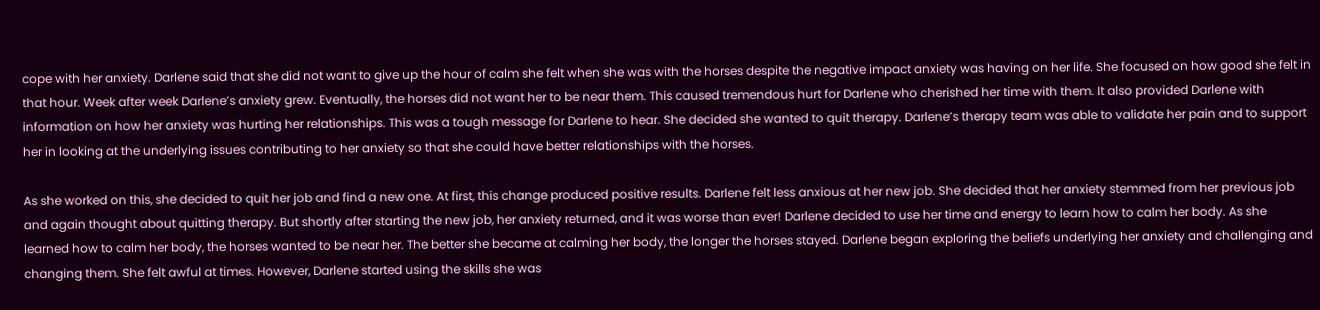cope with her anxiety. Darlene said that she did not want to give up the hour of calm she felt when she was with the horses despite the negative impact anxiety was having on her life. She focused on how good she felt in that hour. Week after week Darlene’s anxiety grew. Eventually, the horses did not want her to be near them. This caused tremendous hurt for Darlene who cherished her time with them. It also provided Darlene with information on how her anxiety was hurting her relationships. This was a tough message for Darlene to hear. She decided she wanted to quit therapy. Darlene’s therapy team was able to validate her pain and to support her in looking at the underlying issues contributing to her anxiety so that she could have better relationships with the horses.

As she worked on this, she decided to quit her job and find a new one. At first, this change produced positive results. Darlene felt less anxious at her new job. She decided that her anxiety stemmed from her previous job and again thought about quitting therapy. But shortly after starting the new job, her anxiety returned, and it was worse than ever! Darlene decided to use her time and energy to learn how to calm her body. As she learned how to calm her body, the horses wanted to be near her. The better she became at calming her body, the longer the horses stayed. Darlene began exploring the beliefs underlying her anxiety and challenging and changing them. She felt awful at times. However, Darlene started using the skills she was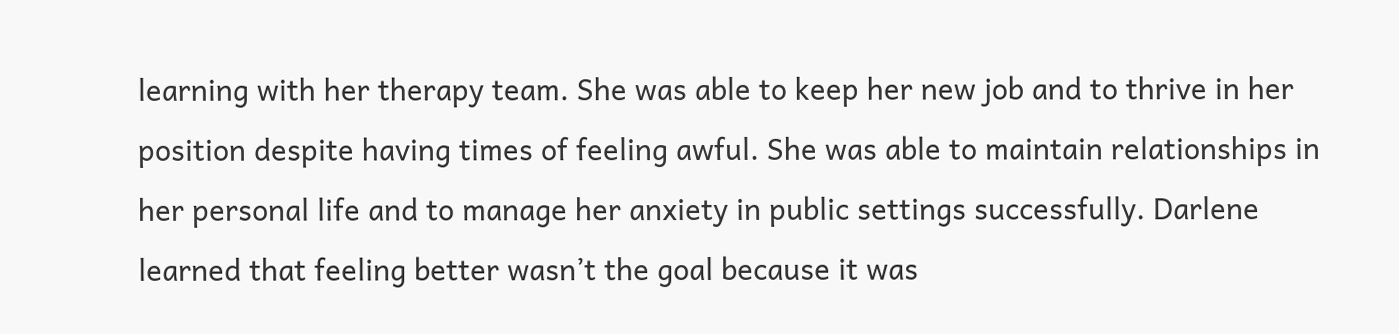learning with her therapy team. She was able to keep her new job and to thrive in her position despite having times of feeling awful. She was able to maintain relationships in her personal life and to manage her anxiety in public settings successfully. Darlene learned that feeling better wasn’t the goal because it was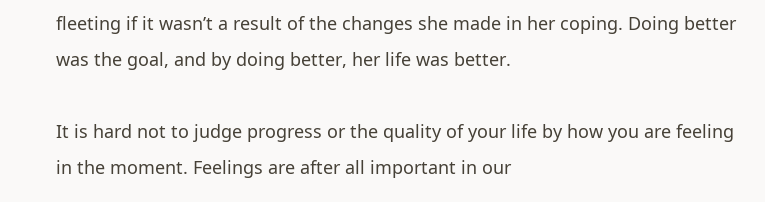fleeting if it wasn’t a result of the changes she made in her coping. Doing better was the goal, and by doing better, her life was better.

It is hard not to judge progress or the quality of your life by how you are feeling in the moment. Feelings are after all important in our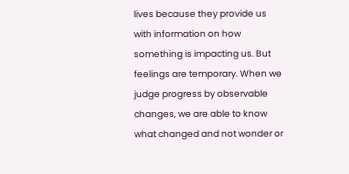lives because they provide us with information on how something is impacting us. But feelings are temporary. When we judge progress by observable changes, we are able to know what changed and not wonder or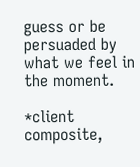guess or be persuaded by what we feel in the moment.

*client composite,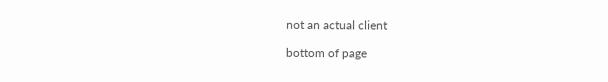not an actual client

bottom of page